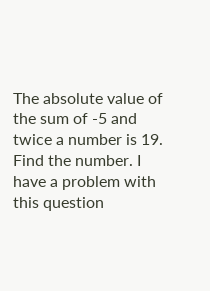The absolute value of the sum of -5 and twice a number is 19. Find the number. I have a problem with this question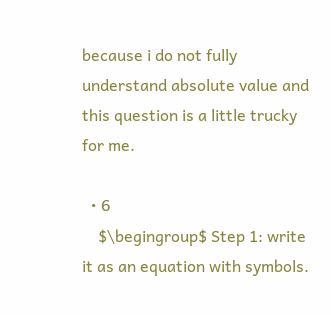because i do not fully understand absolute value and this question is a little trucky for me.

  • 6
    $\begingroup$ Step 1: write it as an equation with symbols.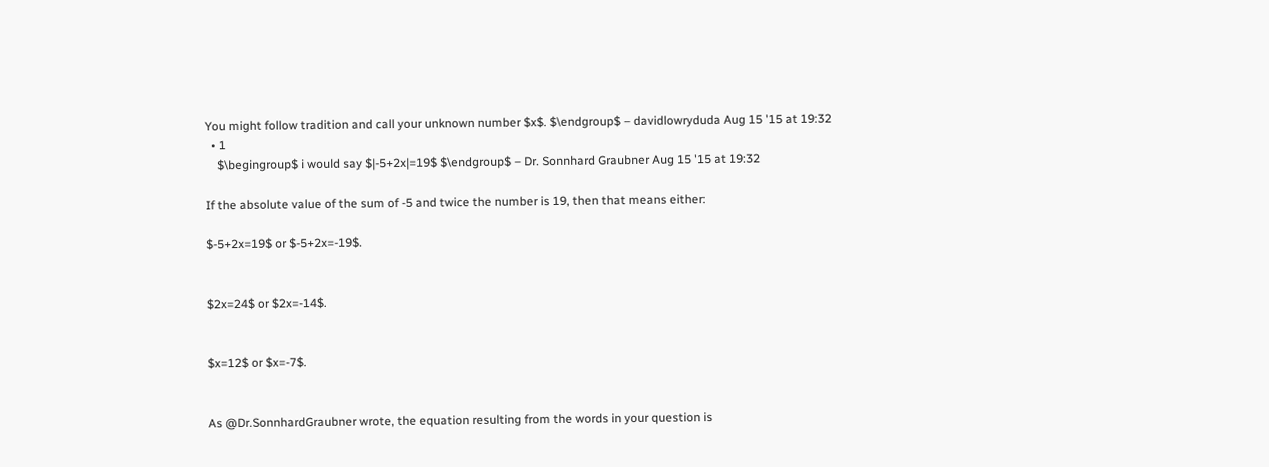You might follow tradition and call your unknown number $x$. $\endgroup$ – davidlowryduda Aug 15 '15 at 19:32
  • 1
    $\begingroup$ i would say $|-5+2x|=19$ $\endgroup$ – Dr. Sonnhard Graubner Aug 15 '15 at 19:32

If the absolute value of the sum of -5 and twice the number is 19, then that means either:

$-5+2x=19$ or $-5+2x=-19$.


$2x=24$ or $2x=-14$.


$x=12$ or $x=-7$.


As @Dr.SonnhardGraubner wrote, the equation resulting from the words in your question is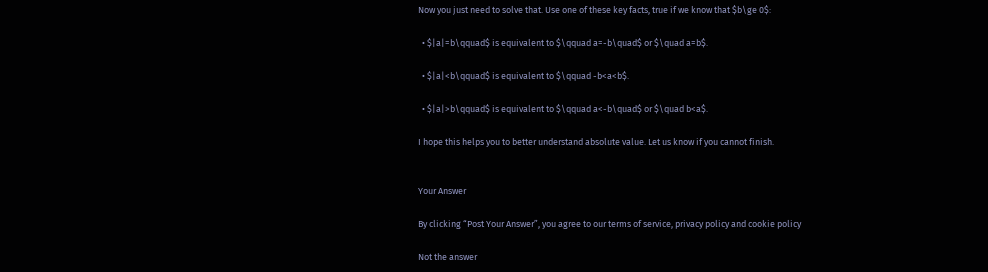Now you just need to solve that. Use one of these key facts, true if we know that $b\ge 0$:

  • $|a|=b\qquad$ is equivalent to $\qquad a=-b\quad$ or $\quad a=b$.

  • $|a|<b\qquad$ is equivalent to $\qquad -b<a<b$.

  • $|a|>b\qquad$ is equivalent to $\qquad a<-b\quad$ or $\quad b<a$.

I hope this helps you to better understand absolute value. Let us know if you cannot finish.


Your Answer

By clicking “Post Your Answer”, you agree to our terms of service, privacy policy and cookie policy

Not the answer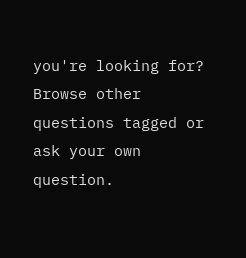you're looking for? Browse other questions tagged or ask your own question.